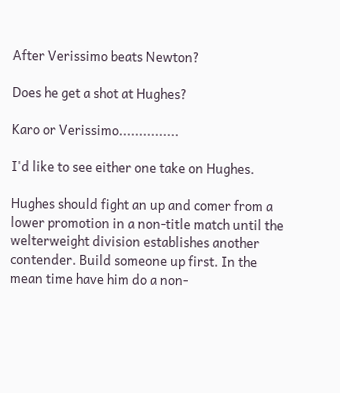After Verissimo beats Newton?

Does he get a shot at Hughes?

Karo or Verissimo...............

I'd like to see either one take on Hughes.

Hughes should fight an up and comer from a lower promotion in a non-title match until the welterweight division establishes another contender. Build someone up first. In the mean time have him do a non-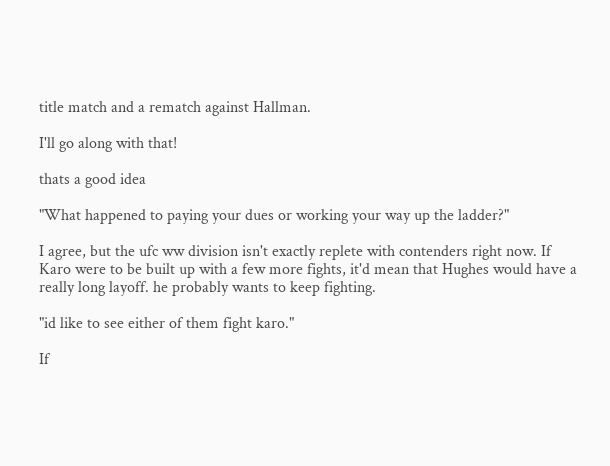title match and a rematch against Hallman.

I'll go along with that!

thats a good idea

"What happened to paying your dues or working your way up the ladder?"

I agree, but the ufc ww division isn't exactly replete with contenders right now. If Karo were to be built up with a few more fights, it'd mean that Hughes would have a really long layoff. he probably wants to keep fighting.

"id like to see either of them fight karo."

If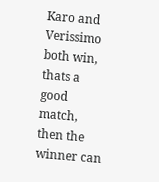Karo and Verissimo both win, thats a good match, then the winner can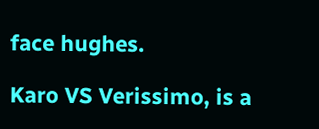face hughes.

Karo VS Verissimo, is a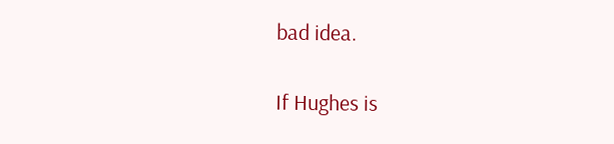bad idea.

If Hughes is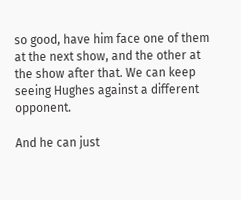so good, have him face one of them at the next show, and the other at the show after that. We can keep seeing Hughes against a different opponent.

And he can just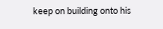keep on building onto his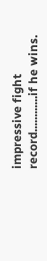impressive fight record............if he wins.